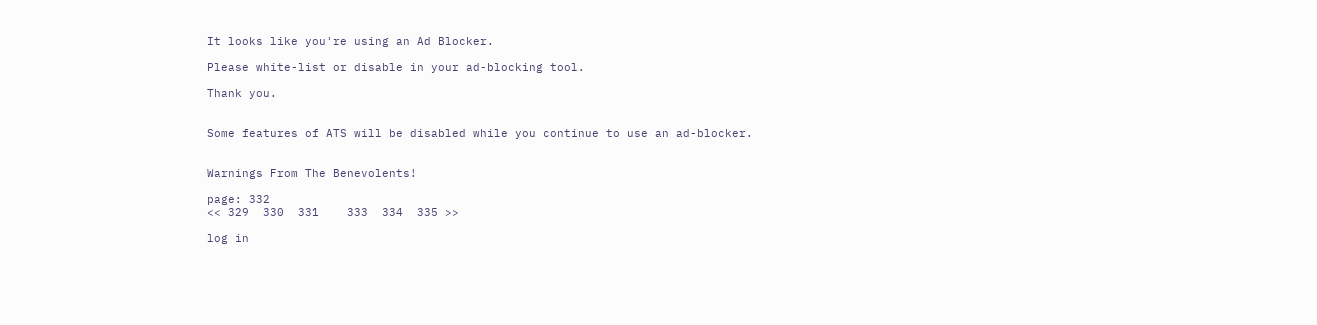It looks like you're using an Ad Blocker.

Please white-list or disable in your ad-blocking tool.

Thank you.


Some features of ATS will be disabled while you continue to use an ad-blocker.


Warnings From The Benevolents!

page: 332
<< 329  330  331    333  334  335 >>

log in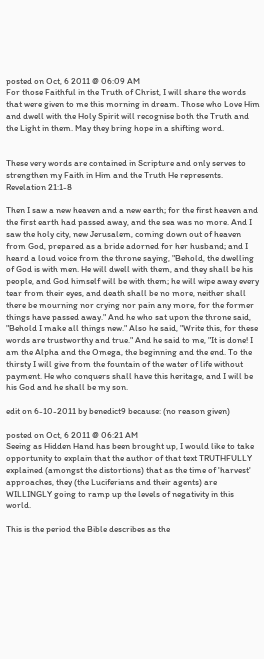posted on Oct, 6 2011 @ 06:09 AM
For those Faithful in the Truth of Christ, I will share the words that were given to me this morning in dream. Those who Love Him and dwell with the Holy Spirit will recognise both the Truth and the Light in them. May they bring hope in a shifting word.


These very words are contained in Scripture and only serves to strengthen my Faith in Him and the Truth He represents.
Revelation 21:1-8

Then I saw a new heaven and a new earth; for the first heaven and the first earth had passed away, and the sea was no more. And I saw the holy city, new Jerusalem, coming down out of heaven from God, prepared as a bride adorned for her husband; and I heard a loud voice from the throne saying, "Behold, the dwelling of God is with men. He will dwell with them, and they shall be his people, and God himself will be with them; he will wipe away every tear from their eyes, and death shall be no more, neither shall there be mourning nor crying nor pain any more, for the former things have passed away." And he who sat upon the throne said, "Behold I make all things new." Also he said, "Write this, for these words are trustworthy and true." And he said to me, "It is done! I am the Alpha and the Omega, the beginning and the end. To the thirsty I will give from the fountain of the water of life without payment. He who conquers shall have this heritage, and I will be his God and he shall be my son.

edit on 6-10-2011 by benedict9 because: (no reason given)

posted on Oct, 6 2011 @ 06:21 AM
Seeing as Hidden Hand has been brought up, I would like to take opportunity to explain that the author of that text TRUTHFULLY explained (amongst the distortions) that as the time of 'harvest' approaches, they (the Luciferians and their agents) are WILLINGLY going to ramp up the levels of negativity in this world.

This is the period the Bible describes as the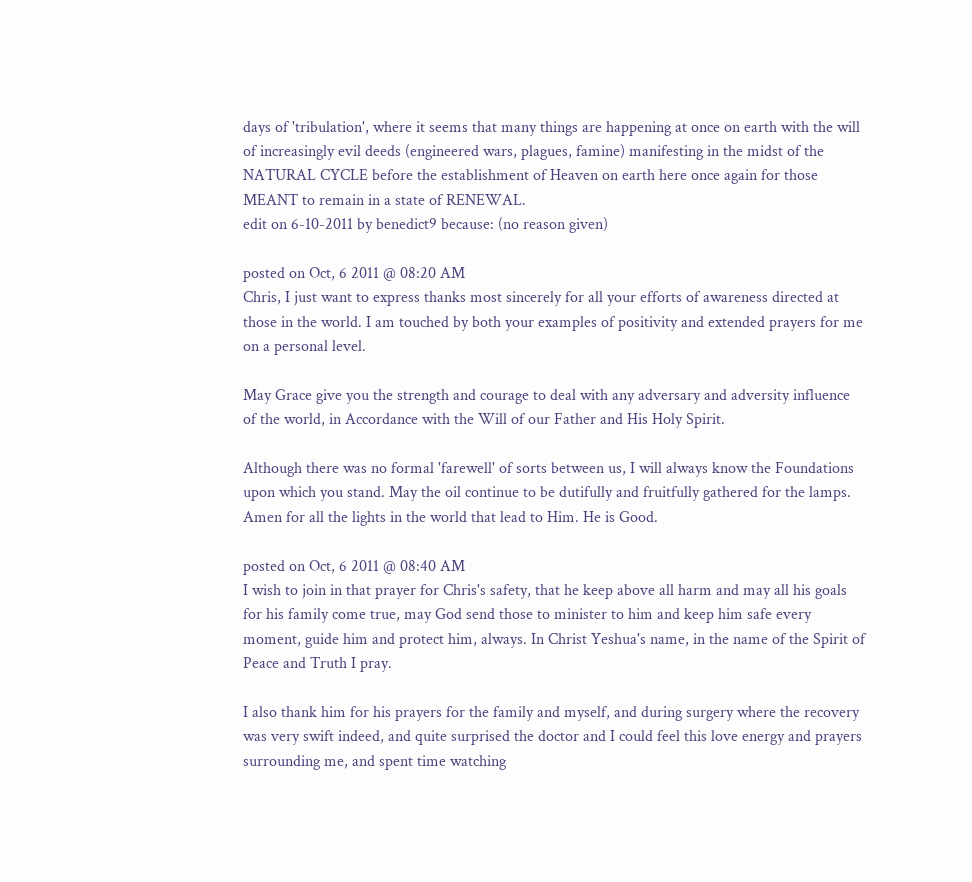days of 'tribulation', where it seems that many things are happening at once on earth with the will of increasingly evil deeds (engineered wars, plagues, famine) manifesting in the midst of the NATURAL CYCLE before the establishment of Heaven on earth here once again for those MEANT to remain in a state of RENEWAL.
edit on 6-10-2011 by benedict9 because: (no reason given)

posted on Oct, 6 2011 @ 08:20 AM
Chris, I just want to express thanks most sincerely for all your efforts of awareness directed at those in the world. I am touched by both your examples of positivity and extended prayers for me on a personal level.

May Grace give you the strength and courage to deal with any adversary and adversity influence of the world, in Accordance with the Will of our Father and His Holy Spirit.

Although there was no formal 'farewell' of sorts between us, I will always know the Foundations upon which you stand. May the oil continue to be dutifully and fruitfully gathered for the lamps. Amen for all the lights in the world that lead to Him. He is Good.

posted on Oct, 6 2011 @ 08:40 AM
I wish to join in that prayer for Chris's safety, that he keep above all harm and may all his goals for his family come true, may God send those to minister to him and keep him safe every moment, guide him and protect him, always. In Christ Yeshua's name, in the name of the Spirit of Peace and Truth I pray.

I also thank him for his prayers for the family and myself, and during surgery where the recovery was very swift indeed, and quite surprised the doctor and I could feel this love energy and prayers surrounding me, and spent time watching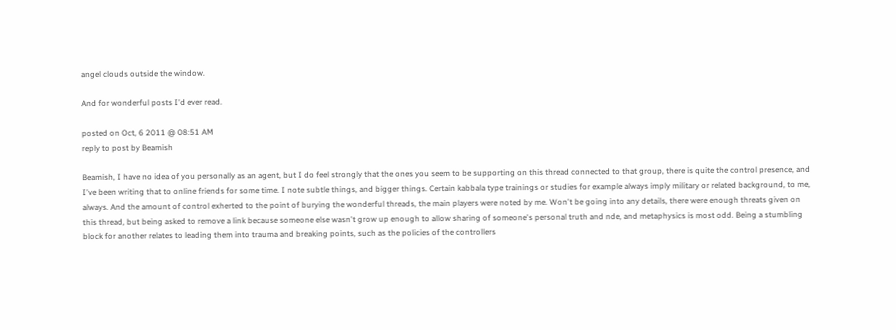angel clouds outside the window.

And for wonderful posts I'd ever read.

posted on Oct, 6 2011 @ 08:51 AM
reply to post by Beamish

Beamish, I have no idea of you personally as an agent, but I do feel strongly that the ones you seem to be supporting on this thread connected to that group, there is quite the control presence, and I've been writing that to online friends for some time. I note subtle things, and bigger things. Certain kabbala type trainings or studies for example always imply military or related background, to me, always. And the amount of control exherted to the point of burying the wonderful threads, the main players were noted by me. Won't be going into any details, there were enough threats given on this thread, but being asked to remove a link because someone else wasn't grow up enough to allow sharing of someone's personal truth and nde, and metaphysics is most odd. Being a stumbling block for another relates to leading them into trauma and breaking points, such as the policies of the controllers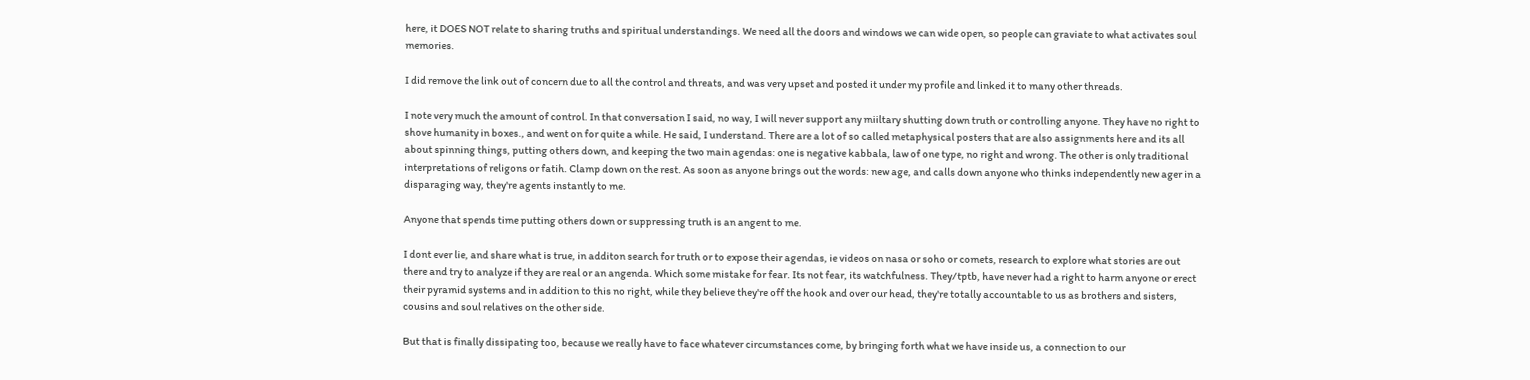here, it DOES NOT relate to sharing truths and spiritual understandings. We need all the doors and windows we can wide open, so people can graviate to what activates soul memories.

I did remove the link out of concern due to all the control and threats, and was very upset and posted it under my profile and linked it to many other threads.

I note very much the amount of control. In that conversation I said, no way, I will never support any miiltary shutting down truth or controlling anyone. They have no right to shove humanity in boxes., and went on for quite a while. He said, I understand. There are a lot of so called metaphysical posters that are also assignments here and its all about spinning things, putting others down, and keeping the two main agendas: one is negative kabbala, law of one type, no right and wrong. The other is only traditional interpretations of religons or fatih. Clamp down on the rest. As soon as anyone brings out the words: new age, and calls down anyone who thinks independently new ager in a disparaging way, they're agents instantly to me.

Anyone that spends time putting others down or suppressing truth is an angent to me.

I dont ever lie, and share what is true, in additon search for truth or to expose their agendas, ie videos on nasa or soho or comets, research to explore what stories are out there and try to analyze if they are real or an angenda. Which some mistake for fear. Its not fear, its watchfulness. They/tptb, have never had a right to harm anyone or erect their pyramid systems and in addition to this no right, while they believe they're off the hook and over our head, they're totally accountable to us as brothers and sisters, cousins and soul relatives on the other side.

But that is finally dissipating too, because we really have to face whatever circumstances come, by bringing forth what we have inside us, a connection to our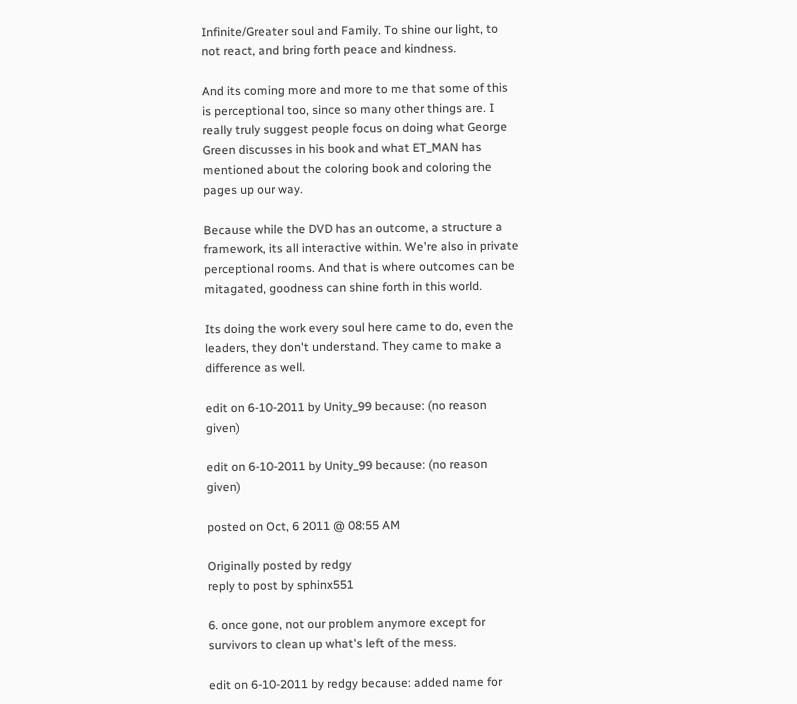Infinite/Greater soul and Family. To shine our light, to not react, and bring forth peace and kindness.

And its coming more and more to me that some of this is perceptional too, since so many other things are. I really truly suggest people focus on doing what George Green discusses in his book and what ET_MAN has mentioned about the coloring book and coloring the pages up our way.

Because while the DVD has an outcome, a structure a framework, its all interactive within. We're also in private perceptional rooms. And that is where outcomes can be mitagated, goodness can shine forth in this world.

Its doing the work every soul here came to do, even the leaders, they don't understand. They came to make a difference as well.

edit on 6-10-2011 by Unity_99 because: (no reason given)

edit on 6-10-2011 by Unity_99 because: (no reason given)

posted on Oct, 6 2011 @ 08:55 AM

Originally posted by redgy
reply to post by sphinx551

6. once gone, not our problem anymore except for survivors to clean up what's left of the mess.

edit on 6-10-2011 by redgy because: added name for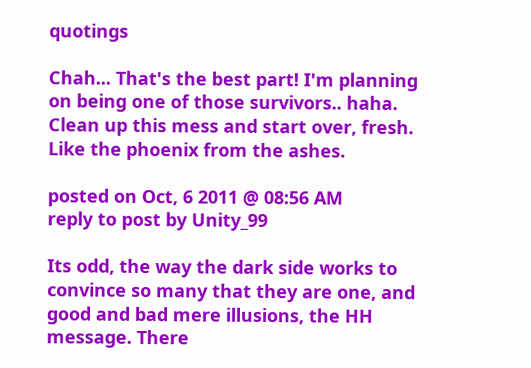quotings

Chah... That's the best part! I'm planning on being one of those survivors.. haha.
Clean up this mess and start over, fresh. Like the phoenix from the ashes.

posted on Oct, 6 2011 @ 08:56 AM
reply to post by Unity_99

Its odd, the way the dark side works to convince so many that they are one, and good and bad mere illusions, the HH message. There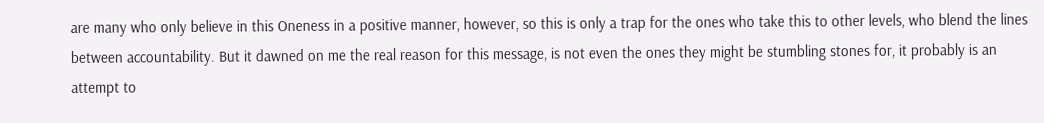are many who only believe in this Oneness in a positive manner, however, so this is only a trap for the ones who take this to other levels, who blend the lines between accountability. But it dawned on me the real reason for this message, is not even the ones they might be stumbling stones for, it probably is an attempt to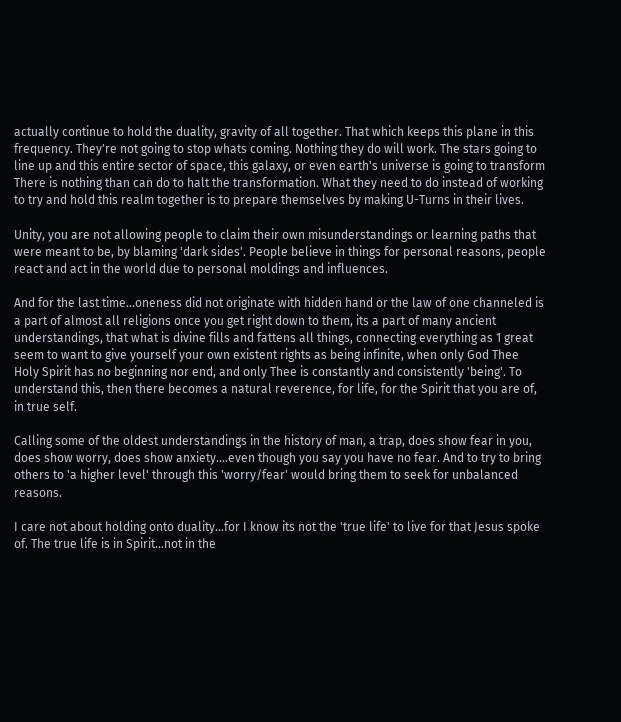actually continue to hold the duality, gravity of all together. That which keeps this plane in this frequency. They're not going to stop whats coming. Nothing they do will work. The stars going to line up and this entire sector of space, this galaxy, or even earth's universe is going to transform There is nothing than can do to halt the transformation. What they need to do instead of working to try and hold this realm together is to prepare themselves by making U-Turns in their lives.

Unity, you are not allowing people to claim their own misunderstandings or learning paths that were meant to be, by blaming 'dark sides'. People believe in things for personal reasons, people react and act in the world due to personal moldings and influences.

And for the last time...oneness did not originate with hidden hand or the law of one channeled is a part of almost all religions once you get right down to them, its a part of many ancient understandings, that what is divine fills and fattens all things, connecting everything as 1 great seem to want to give yourself your own existent rights as being infinite, when only God Thee Holy Spirit has no beginning nor end, and only Thee is constantly and consistently 'being'. To understand this, then there becomes a natural reverence, for life, for the Spirit that you are of, in true self.

Calling some of the oldest understandings in the history of man, a trap, does show fear in you, does show worry, does show anxiety....even though you say you have no fear. And to try to bring others to 'a higher level' through this 'worry/fear' would bring them to seek for unbalanced reasons.

I care not about holding onto duality...for I know its not the 'true life' to live for that Jesus spoke of. The true life is in Spirit...not in the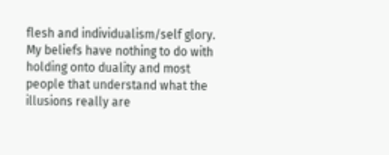flesh and individualism/self glory. My beliefs have nothing to do with holding onto duality and most people that understand what the illusions really are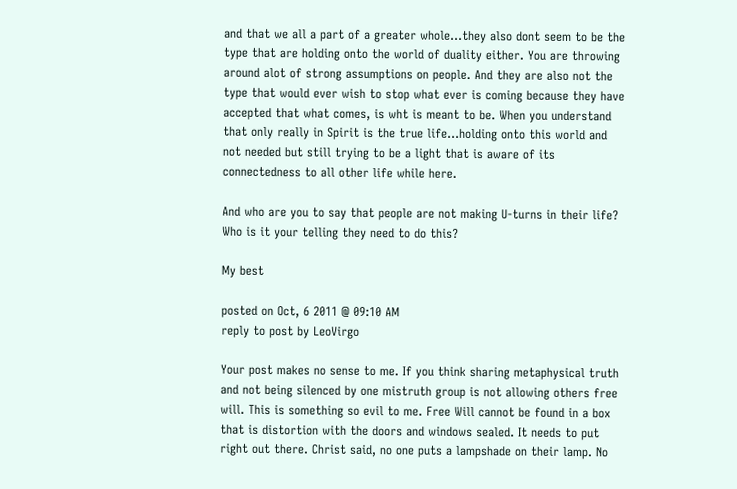and that we all a part of a greater whole...they also dont seem to be the type that are holding onto the world of duality either. You are throwing around alot of strong assumptions on people. And they are also not the type that would ever wish to stop what ever is coming because they have accepted that what comes, is wht is meant to be. When you understand that only really in Spirit is the true life...holding onto this world and not needed but still trying to be a light that is aware of its connectedness to all other life while here.

And who are you to say that people are not making U-turns in their life? Who is it your telling they need to do this?

My best

posted on Oct, 6 2011 @ 09:10 AM
reply to post by LeoVirgo

Your post makes no sense to me. If you think sharing metaphysical truth and not being silenced by one mistruth group is not allowing others free will. This is something so evil to me. Free Will cannot be found in a box that is distortion with the doors and windows sealed. It needs to put right out there. Christ said, no one puts a lampshade on their lamp. No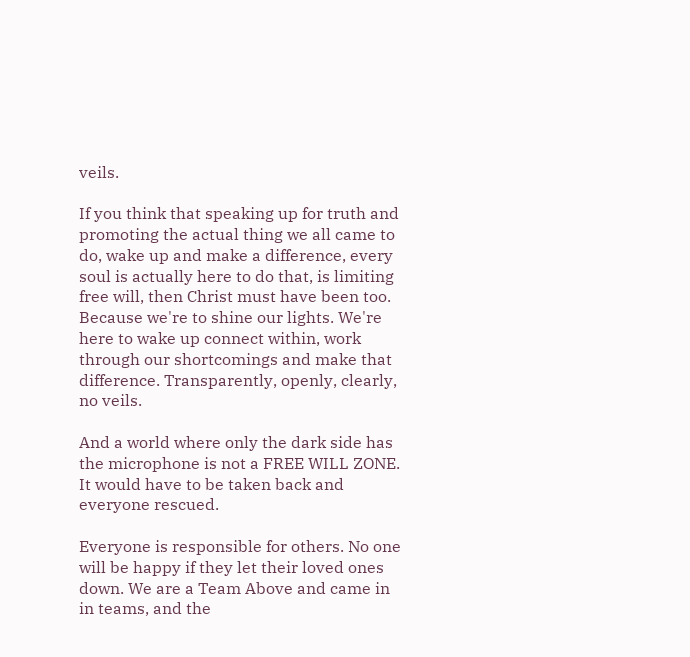veils.

If you think that speaking up for truth and promoting the actual thing we all came to do, wake up and make a difference, every soul is actually here to do that, is limiting free will, then Christ must have been too. Because we're to shine our lights. We're here to wake up connect within, work through our shortcomings and make that difference. Transparently, openly, clearly, no veils.

And a world where only the dark side has the microphone is not a FREE WILL ZONE. It would have to be taken back and everyone rescued.

Everyone is responsible for others. No one will be happy if they let their loved ones down. We are a Team Above and came in in teams, and the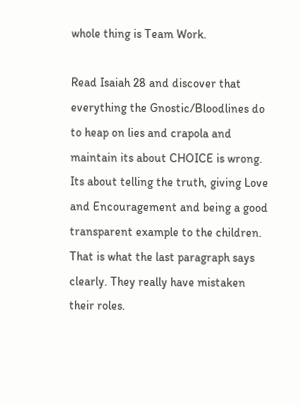whole thing is Team Work.

Read Isaiah 28 and discover that everything the Gnostic/Bloodlines do to heap on lies and crapola and maintain its about CHOICE is wrong. Its about telling the truth, giving Love and Encouragement and being a good transparent example to the children. That is what the last paragraph says clearly. They really have mistaken their roles.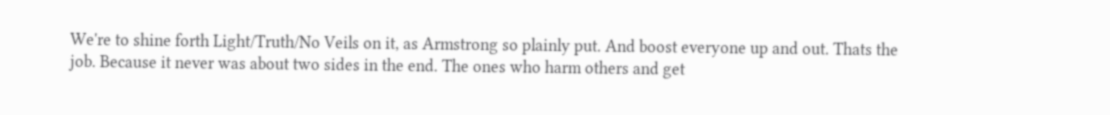We're to shine forth Light/Truth/No Veils on it, as Armstrong so plainly put. And boost everyone up and out. Thats the job. Because it never was about two sides in the end. The ones who harm others and get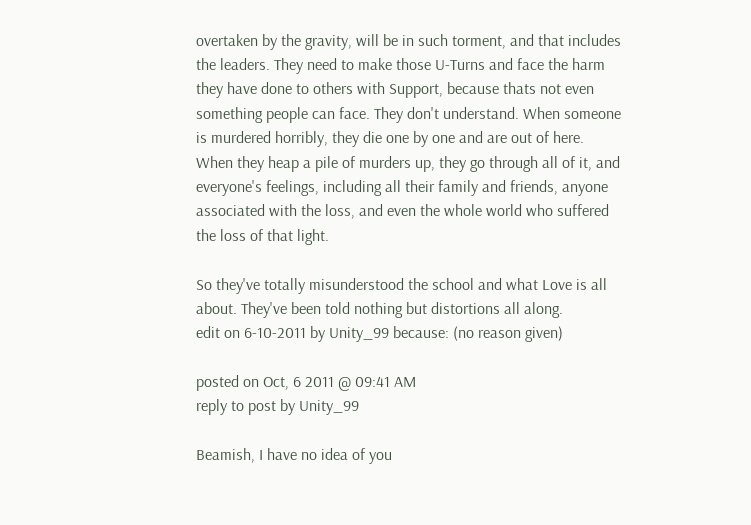overtaken by the gravity, will be in such torment, and that includes the leaders. They need to make those U-Turns and face the harm they have done to others with Support, because thats not even something people can face. They don't understand. When someone is murdered horribly, they die one by one and are out of here. When they heap a pile of murders up, they go through all of it, and everyone's feelings, including all their family and friends, anyone associated with the loss, and even the whole world who suffered the loss of that light.

So they've totally misunderstood the school and what Love is all about. They've been told nothing but distortions all along.
edit on 6-10-2011 by Unity_99 because: (no reason given)

posted on Oct, 6 2011 @ 09:41 AM
reply to post by Unity_99

Beamish, I have no idea of you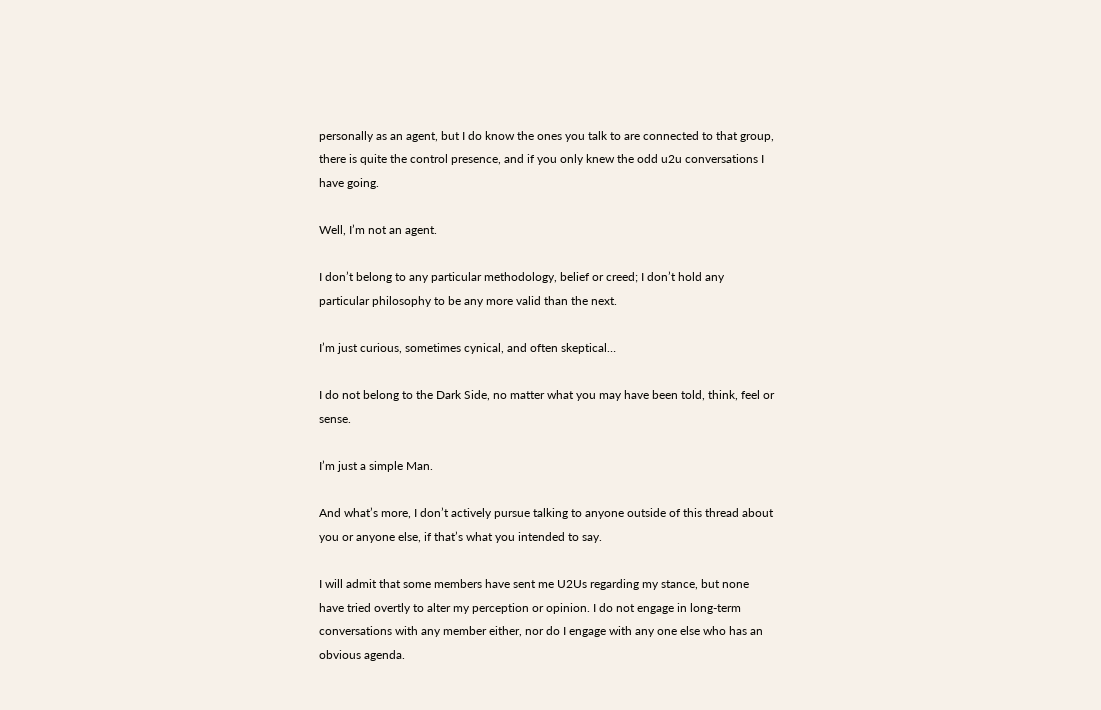personally as an agent, but I do know the ones you talk to are connected to that group, there is quite the control presence, and if you only knew the odd u2u conversations I have going.

Well, I’m not an agent.

I don’t belong to any particular methodology, belief or creed; I don’t hold any particular philosophy to be any more valid than the next.

I’m just curious, sometimes cynical, and often skeptical…

I do not belong to the Dark Side, no matter what you may have been told, think, feel or sense.

I’m just a simple Man.

And what’s more, I don’t actively pursue talking to anyone outside of this thread about you or anyone else, if that’s what you intended to say.

I will admit that some members have sent me U2Us regarding my stance, but none have tried overtly to alter my perception or opinion. I do not engage in long-term conversations with any member either, nor do I engage with any one else who has an obvious agenda.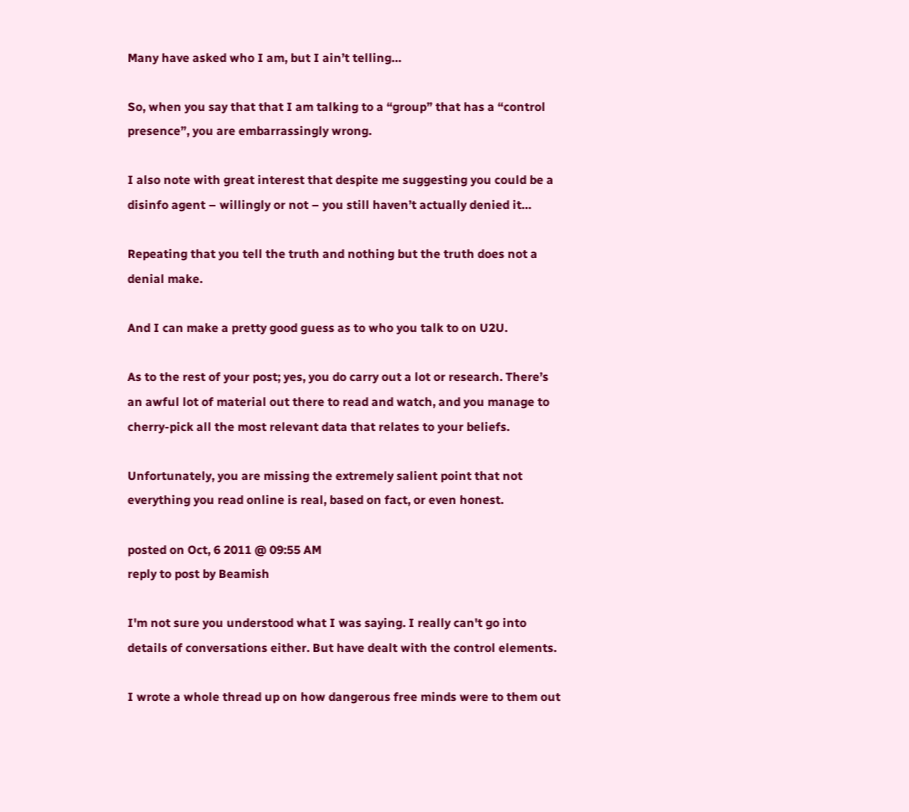Many have asked who I am, but I ain’t telling…

So, when you say that that I am talking to a “group” that has a “control presence”, you are embarrassingly wrong.

I also note with great interest that despite me suggesting you could be a disinfo agent – willingly or not – you still haven’t actually denied it…

Repeating that you tell the truth and nothing but the truth does not a denial make.

And I can make a pretty good guess as to who you talk to on U2U.

As to the rest of your post; yes, you do carry out a lot or research. There’s an awful lot of material out there to read and watch, and you manage to cherry-pick all the most relevant data that relates to your beliefs.

Unfortunately, you are missing the extremely salient point that not everything you read online is real, based on fact, or even honest.

posted on Oct, 6 2011 @ 09:55 AM
reply to post by Beamish

I'm not sure you understood what I was saying. I really can't go into details of conversations either. But have dealt with the control elements.

I wrote a whole thread up on how dangerous free minds were to them out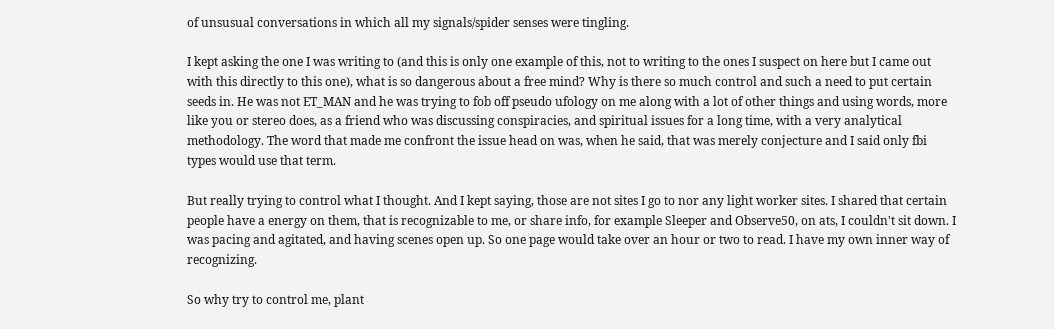of unsusual conversations in which all my signals/spider senses were tingling.

I kept asking the one I was writing to (and this is only one example of this, not to writing to the ones I suspect on here but I came out with this directly to this one), what is so dangerous about a free mind? Why is there so much control and such a need to put certain seeds in. He was not ET_MAN and he was trying to fob off pseudo ufology on me along with a lot of other things and using words, more like you or stereo does, as a friend who was discussing conspiracies, and spiritual issues for a long time, with a very analytical methodology. The word that made me confront the issue head on was, when he said, that was merely conjecture and I said only fbi types would use that term.

But really trying to control what I thought. And I kept saying, those are not sites I go to nor any light worker sites. I shared that certain people have a energy on them, that is recognizable to me, or share info, for example Sleeper and Observe50, on ats, I couldn't sit down. I was pacing and agitated, and having scenes open up. So one page would take over an hour or two to read. I have my own inner way of recognizing.

So why try to control me, plant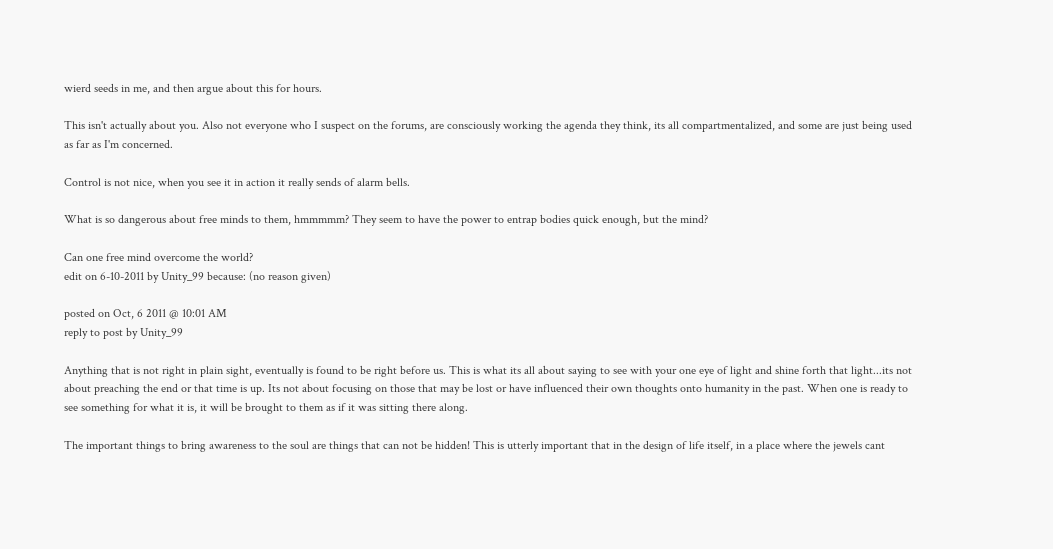wierd seeds in me, and then argue about this for hours.

This isn't actually about you. Also not everyone who I suspect on the forums, are consciously working the agenda they think, its all compartmentalized, and some are just being used as far as I'm concerned.

Control is not nice, when you see it in action it really sends of alarm bells.

What is so dangerous about free minds to them, hmmmmm? They seem to have the power to entrap bodies quick enough, but the mind?

Can one free mind overcome the world?
edit on 6-10-2011 by Unity_99 because: (no reason given)

posted on Oct, 6 2011 @ 10:01 AM
reply to post by Unity_99

Anything that is not right in plain sight, eventually is found to be right before us. This is what its all about saying to see with your one eye of light and shine forth that light...its not about preaching the end or that time is up. Its not about focusing on those that may be lost or have influenced their own thoughts onto humanity in the past. When one is ready to see something for what it is, it will be brought to them as if it was sitting there along.

The important things to bring awareness to the soul are things that can not be hidden! This is utterly important that in the design of life itself, in a place where the jewels cant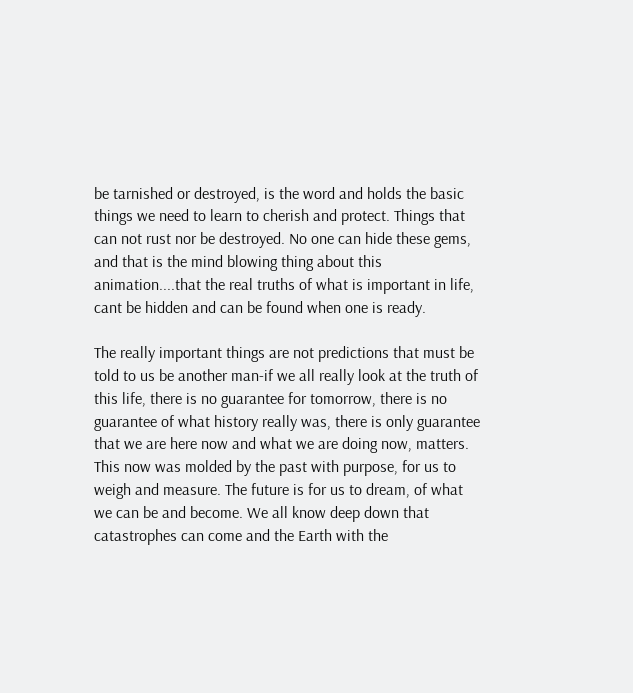be tarnished or destroyed, is the word and holds the basic things we need to learn to cherish and protect. Things that can not rust nor be destroyed. No one can hide these gems, and that is the mind blowing thing about this animation....that the real truths of what is important in life, cant be hidden and can be found when one is ready.

The really important things are not predictions that must be told to us be another man-if we all really look at the truth of this life, there is no guarantee for tomorrow, there is no guarantee of what history really was, there is only guarantee that we are here now and what we are doing now, matters. This now was molded by the past with purpose, for us to weigh and measure. The future is for us to dream, of what we can be and become. We all know deep down that catastrophes can come and the Earth with the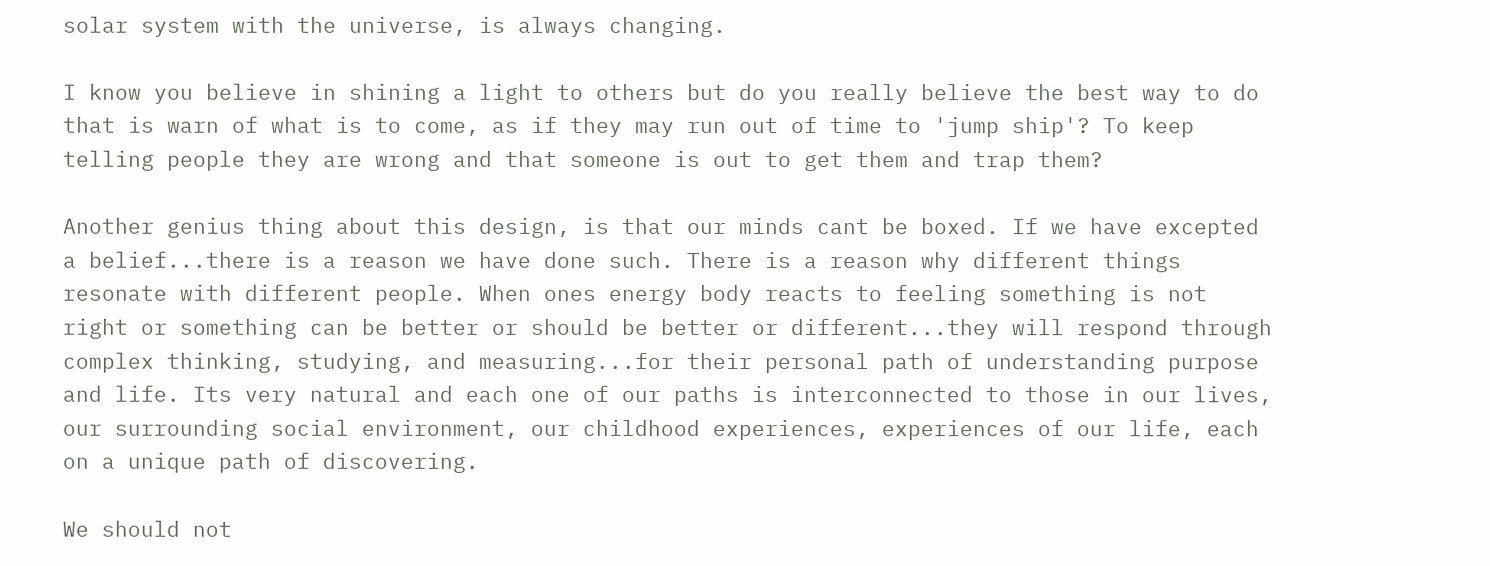solar system with the universe, is always changing.

I know you believe in shining a light to others but do you really believe the best way to do that is warn of what is to come, as if they may run out of time to 'jump ship'? To keep telling people they are wrong and that someone is out to get them and trap them?

Another genius thing about this design, is that our minds cant be boxed. If we have excepted a belief...there is a reason we have done such. There is a reason why different things resonate with different people. When ones energy body reacts to feeling something is not right or something can be better or should be better or different...they will respond through complex thinking, studying, and measuring...for their personal path of understanding purpose and life. Its very natural and each one of our paths is interconnected to those in our lives, our surrounding social environment, our childhood experiences, experiences of our life, each on a unique path of discovering.

We should not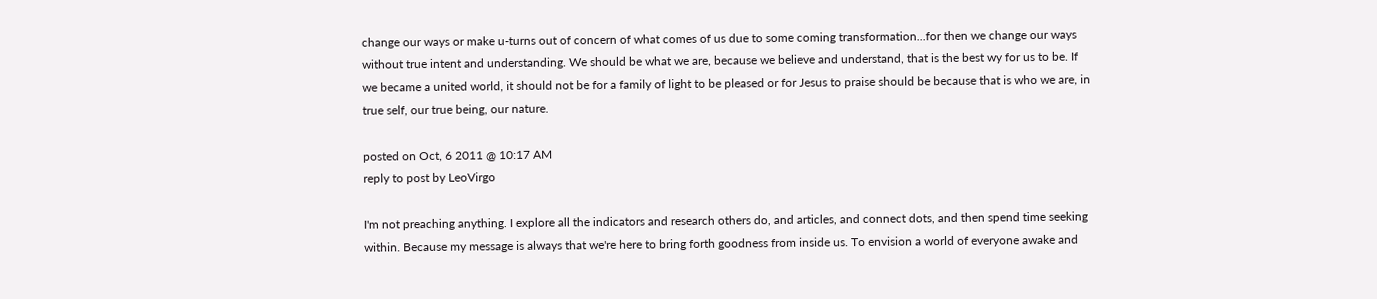change our ways or make u-turns out of concern of what comes of us due to some coming transformation...for then we change our ways without true intent and understanding. We should be what we are, because we believe and understand, that is the best wy for us to be. If we became a united world, it should not be for a family of light to be pleased or for Jesus to praise should be because that is who we are, in true self, our true being, our nature.

posted on Oct, 6 2011 @ 10:17 AM
reply to post by LeoVirgo

I'm not preaching anything. I explore all the indicators and research others do, and articles, and connect dots, and then spend time seeking within. Because my message is always that we're here to bring forth goodness from inside us. To envision a world of everyone awake and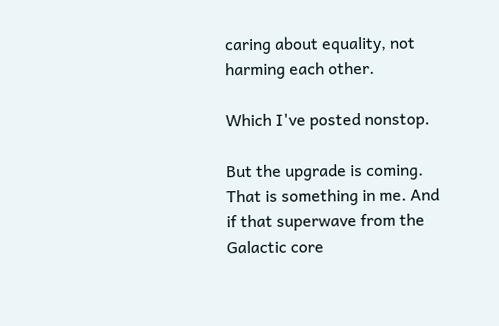caring about equality, not harming each other.

Which I've posted nonstop.

But the upgrade is coming. That is something in me. And if that superwave from the Galactic core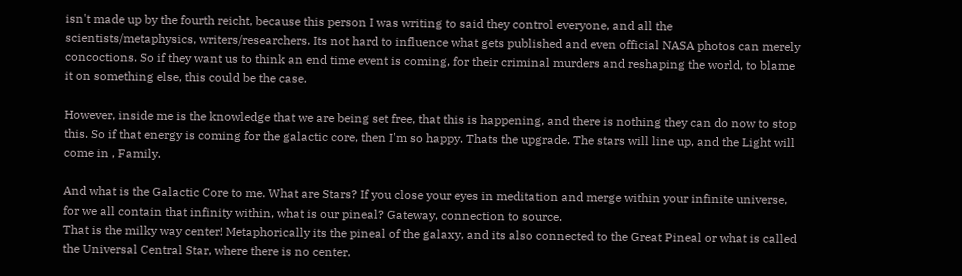isn't made up by the fourth reicht, because this person I was writing to said they control everyone, and all the scientists/metaphysics, writers/researchers. Its not hard to influence what gets published and even official NASA photos can merely concoctions. So if they want us to think an end time event is coming, for their criminal murders and reshaping the world, to blame it on something else, this could be the case.

However, inside me is the knowledge that we are being set free, that this is happening, and there is nothing they can do now to stop this. So if that energy is coming for the galactic core, then I'm so happy. Thats the upgrade. The stars will line up, and the Light will come in , Family.

And what is the Galactic Core to me. What are Stars? If you close your eyes in meditation and merge within your infinite universe, for we all contain that infinity within, what is our pineal? Gateway, connection to source.
That is the milky way center! Metaphorically its the pineal of the galaxy, and its also connected to the Great Pineal or what is called the Universal Central Star, where there is no center.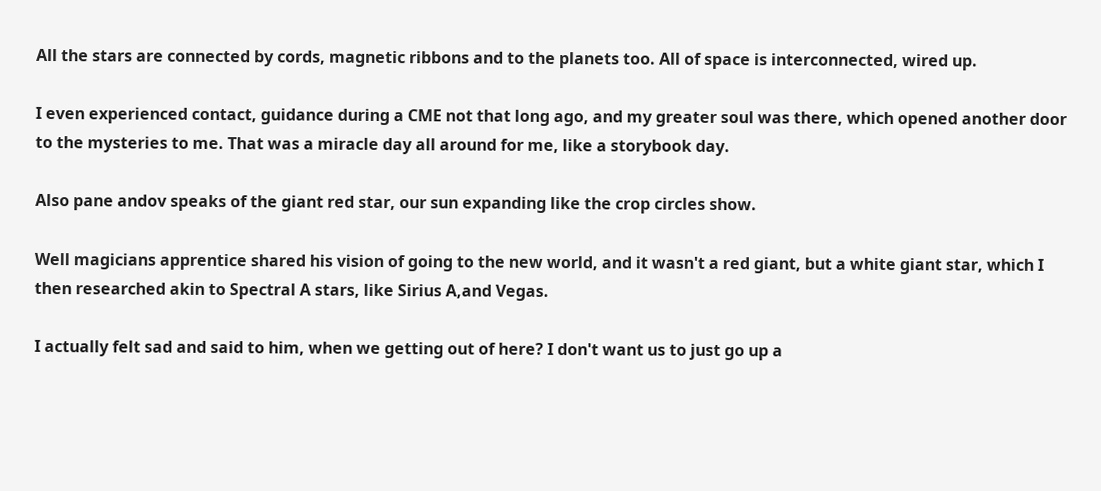All the stars are connected by cords, magnetic ribbons and to the planets too. All of space is interconnected, wired up.

I even experienced contact, guidance during a CME not that long ago, and my greater soul was there, which opened another door to the mysteries to me. That was a miracle day all around for me, like a storybook day.

Also pane andov speaks of the giant red star, our sun expanding like the crop circles show.

Well magicians apprentice shared his vision of going to the new world, and it wasn't a red giant, but a white giant star, which I then researched akin to Spectral A stars, like Sirius A,and Vegas.

I actually felt sad and said to him, when we getting out of here? I don't want us to just go up a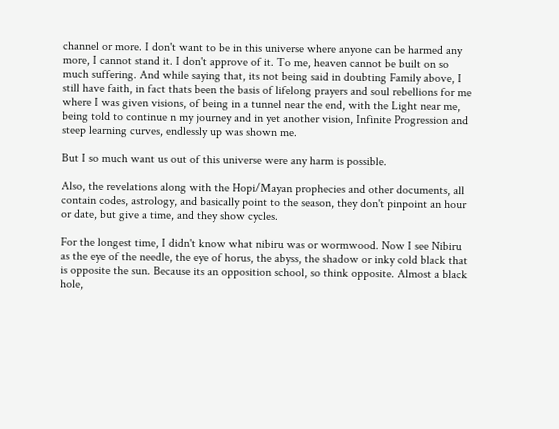channel or more. I don't want to be in this universe where anyone can be harmed any more, I cannot stand it. I don't approve of it. To me, heaven cannot be built on so much suffering. And while saying that, its not being said in doubting Family above, I still have faith, in fact thats been the basis of lifelong prayers and soul rebellions for me where I was given visions, of being in a tunnel near the end, with the Light near me, being told to continue n my journey and in yet another vision, Infinite Progression and steep learning curves, endlessly up was shown me.

But I so much want us out of this universe were any harm is possible.

Also, the revelations along with the Hopi/Mayan prophecies and other documents, all contain codes, astrology, and basically point to the season, they don't pinpoint an hour or date, but give a time, and they show cycles.

For the longest time, I didn't know what nibiru was or wormwood. Now I see Nibiru as the eye of the needle, the eye of horus, the abyss, the shadow or inky cold black that is opposite the sun. Because its an opposition school, so think opposite. Almost a black hole,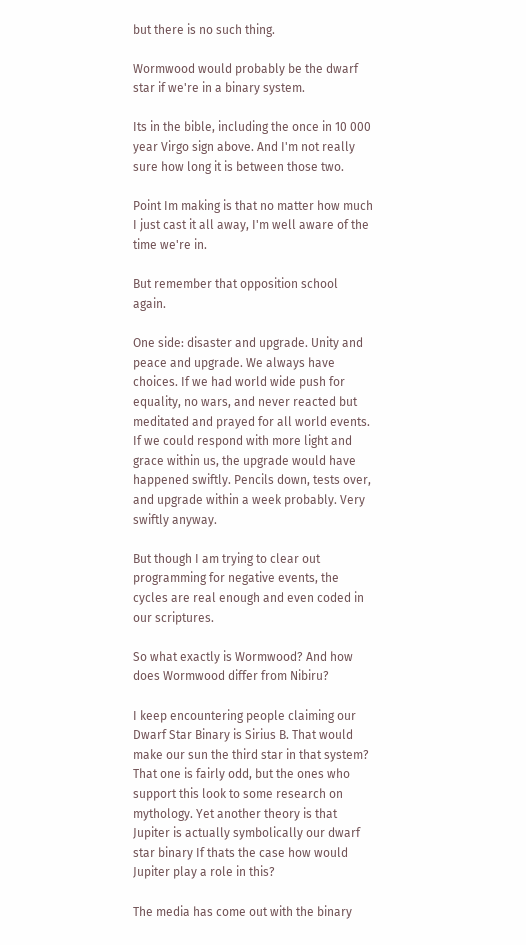but there is no such thing.

Wormwood would probably be the dwarf star if we're in a binary system.

Its in the bible, including the once in 10 000 year Virgo sign above. And I'm not really sure how long it is between those two.

Point Im making is that no matter how much I just cast it all away, I'm well aware of the time we're in.

But remember that opposition school again.

One side: disaster and upgrade. Unity and peace and upgrade. We always have choices. If we had world wide push for equality, no wars, and never reacted but meditated and prayed for all world events. If we could respond with more light and grace within us, the upgrade would have happened swiftly. Pencils down, tests over, and upgrade within a week probably. Very swiftly anyway.

But though I am trying to clear out programming for negative events, the cycles are real enough and even coded in our scriptures.

So what exactly is Wormwood? And how does Wormwood differ from Nibiru?

I keep encountering people claiming our Dwarf Star Binary is Sirius B. That would make our sun the third star in that system? That one is fairly odd, but the ones who support this look to some research on mythology. Yet another theory is that Jupiter is actually symbolically our dwarf star binary If thats the case how would Jupiter play a role in this?

The media has come out with the binary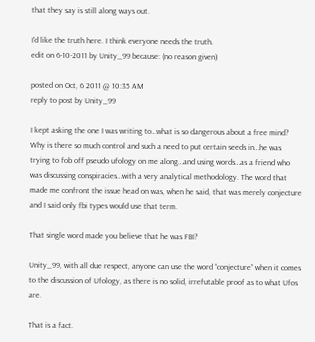that they say is still along ways out.

I'd like the truth here. I think everyone needs the truth.
edit on 6-10-2011 by Unity_99 because: (no reason given)

posted on Oct, 6 2011 @ 10:35 AM
reply to post by Unity_99

I kept asking the one I was writing to…what is so dangerous about a free mind? Why is there so much control and such a need to put certain seeds in…he was trying to fob off pseudo ufology on me along…and using words…as a friend who was discussing conspiracies…with a very analytical methodology. The word that made me confront the issue head on was, when he said, that was merely conjecture and I said only fbi types would use that term.

That single word made you believe that he was FBI?

Unity_99, with all due respect, anyone can use the word “conjecture” when it comes to the discussion of Ufology, as there is no solid, irrefutable proof as to what Ufos are.

That is a fact.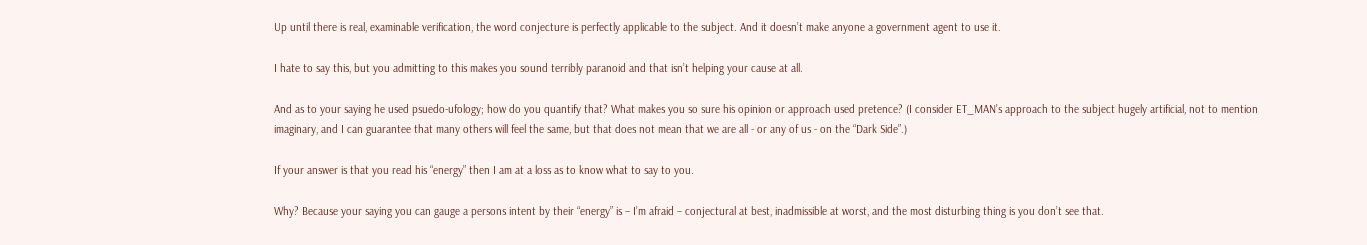Up until there is real, examinable verification, the word conjecture is perfectly applicable to the subject. And it doesn’t make anyone a government agent to use it.

I hate to say this, but you admitting to this makes you sound terribly paranoid and that isn’t helping your cause at all.

And as to your saying he used psuedo-ufology; how do you quantify that? What makes you so sure his opinion or approach used pretence? (I consider ET_MAN’s approach to the subject hugely artificial, not to mention imaginary, and I can guarantee that many others will feel the same, but that does not mean that we are all - or any of us - on the “Dark Side”.)

If your answer is that you read his “energy” then I am at a loss as to know what to say to you.

Why? Because your saying you can gauge a persons intent by their “energy” is – I’m afraid – conjectural at best, inadmissible at worst, and the most disturbing thing is you don’t see that.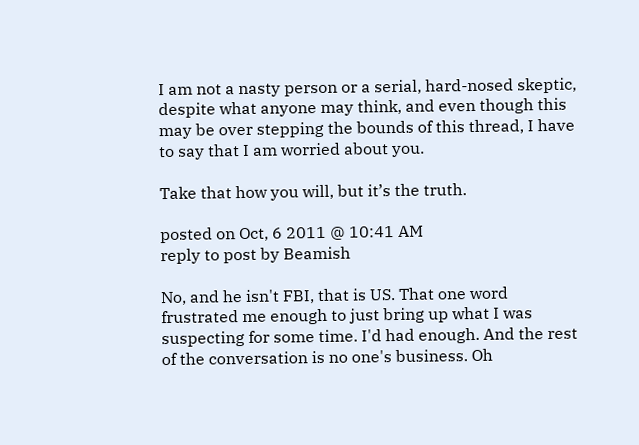I am not a nasty person or a serial, hard-nosed skeptic, despite what anyone may think, and even though this may be over stepping the bounds of this thread, I have to say that I am worried about you.

Take that how you will, but it’s the truth.

posted on Oct, 6 2011 @ 10:41 AM
reply to post by Beamish

No, and he isn't FBI, that is US. That one word frustrated me enough to just bring up what I was suspecting for some time. I'd had enough. And the rest of the conversation is no one's business. Oh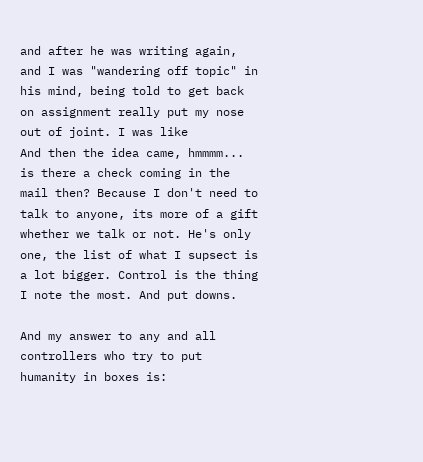and after he was writing again, and I was "wandering off topic" in his mind, being told to get back on assignment really put my nose out of joint. I was like
And then the idea came, hmmmm... is there a check coming in the mail then? Because I don't need to talk to anyone, its more of a gift whether we talk or not. He's only one, the list of what I supsect is a lot bigger. Control is the thing I note the most. And put downs.

And my answer to any and all controllers who try to put humanity in boxes is: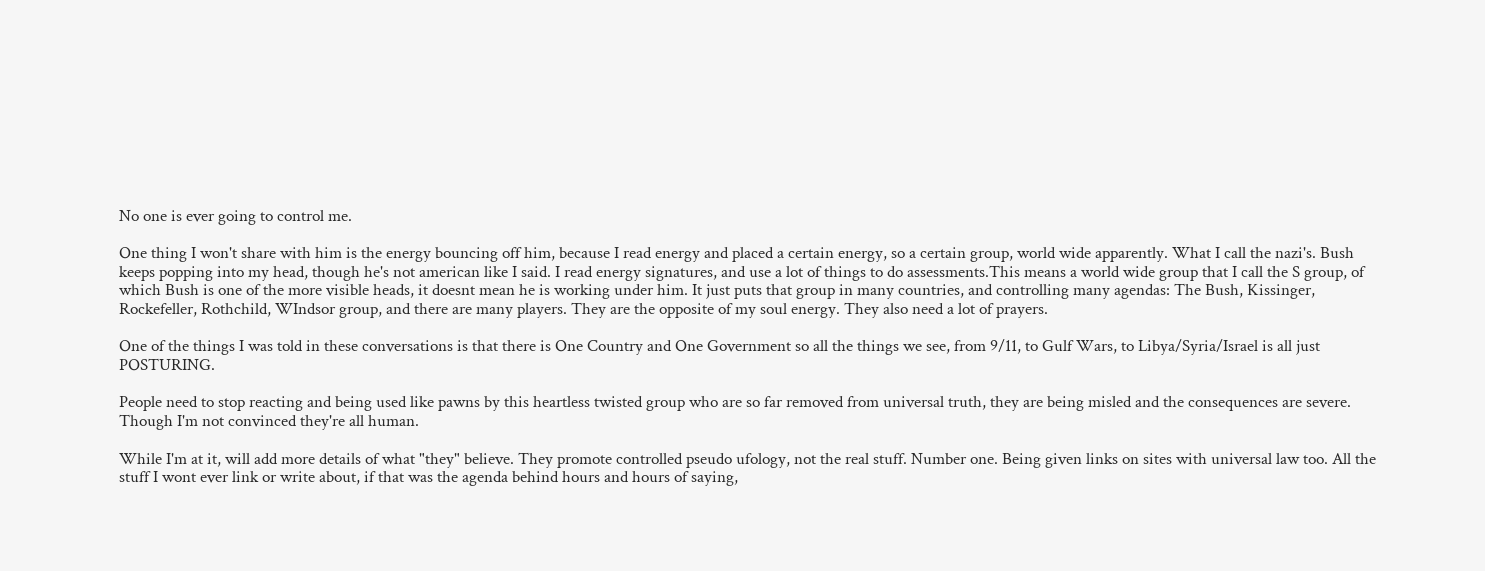No one is ever going to control me.

One thing I won't share with him is the energy bouncing off him, because I read energy and placed a certain energy, so a certain group, world wide apparently. What I call the nazi's. Bush keeps popping into my head, though he's not american like I said. I read energy signatures, and use a lot of things to do assessments.This means a world wide group that I call the S group, of which Bush is one of the more visible heads, it doesnt mean he is working under him. It just puts that group in many countries, and controlling many agendas: The Bush, Kissinger, Rockefeller, Rothchild, WIndsor group, and there are many players. They are the opposite of my soul energy. They also need a lot of prayers.

One of the things I was told in these conversations is that there is One Country and One Government so all the things we see, from 9/11, to Gulf Wars, to Libya/Syria/Israel is all just POSTURING.

People need to stop reacting and being used like pawns by this heartless twisted group who are so far removed from universal truth, they are being misled and the consequences are severe. Though I'm not convinced they're all human.

While I'm at it, will add more details of what "they" believe. They promote controlled pseudo ufology, not the real stuff. Number one. Being given links on sites with universal law too. All the stuff I wont ever link or write about, if that was the agenda behind hours and hours of saying,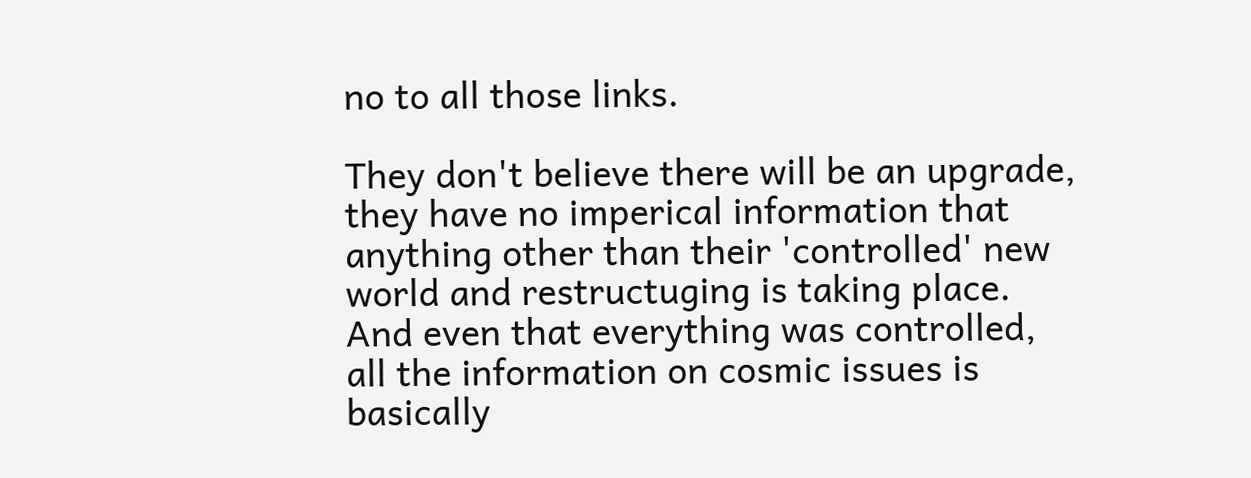no to all those links.

They don't believe there will be an upgrade, they have no imperical information that anything other than their 'controlled' new world and restructuging is taking place. And even that everything was controlled, all the information on cosmic issues is basically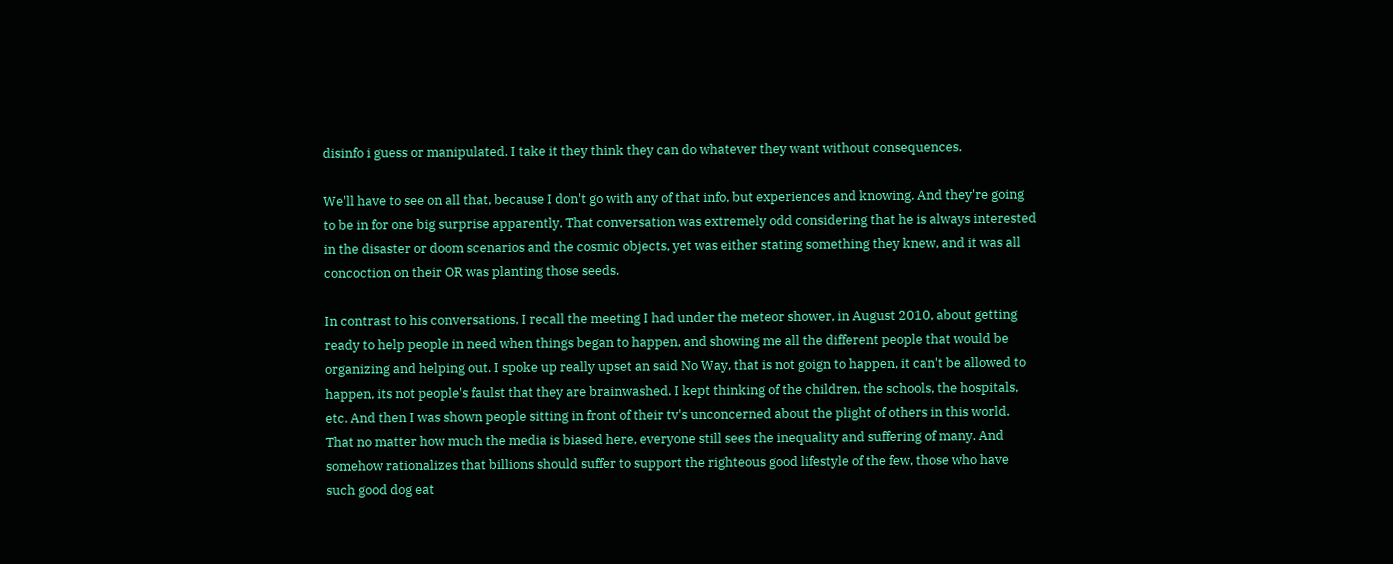disinfo i guess or manipulated. I take it they think they can do whatever they want without consequences.

We'll have to see on all that, because I don't go with any of that info, but experiences and knowing. And they're going to be in for one big surprise apparently. That conversation was extremely odd considering that he is always interested in the disaster or doom scenarios and the cosmic objects, yet was either stating something they knew, and it was all concoction on their OR was planting those seeds.

In contrast to his conversations, I recall the meeting I had under the meteor shower, in August 2010, about getting ready to help people in need when things began to happen, and showing me all the different people that would be organizing and helping out. I spoke up really upset an said No Way, that is not goign to happen, it can't be allowed to happen, its not people's faulst that they are brainwashed. I kept thinking of the children, the schools, the hospitals, etc. And then I was shown people sitting in front of their tv's unconcerned about the plight of others in this world. That no matter how much the media is biased here, everyone still sees the inequality and suffering of many. And somehow rationalizes that billions should suffer to support the righteous good lifestyle of the few, those who have such good dog eat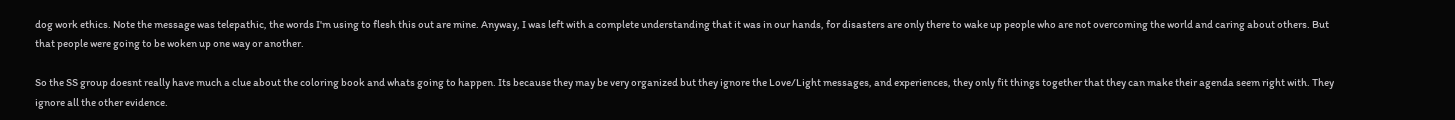dog work ethics. Note the message was telepathic, the words I'm using to flesh this out are mine. Anyway, I was left with a complete understanding that it was in our hands, for disasters are only there to wake up people who are not overcoming the world and caring about others. But that people were going to be woken up one way or another.

So the SS group doesnt really have much a clue about the coloring book and whats going to happen. Its because they may be very organized but they ignore the Love/Light messages, and experiences, they only fit things together that they can make their agenda seem right with. They ignore all the other evidence.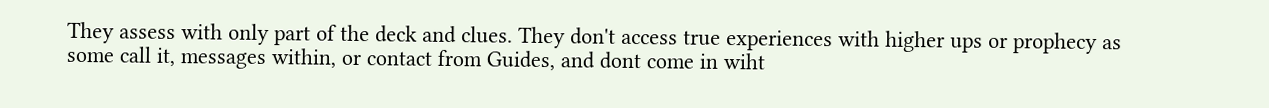They assess with only part of the deck and clues. They don't access true experiences with higher ups or prophecy as some call it, messages within, or contact from Guides, and dont come in wiht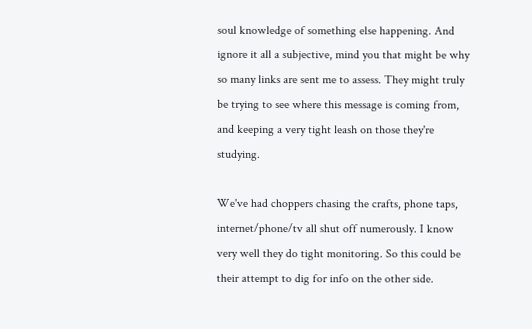soul knowledge of something else happening. And ignore it all a subjective, mind you that might be why so many links are sent me to assess. They might truly be trying to see where this message is coming from, and keeping a very tight leash on those they're studying.

We've had choppers chasing the crafts, phone taps, internet/phone/tv all shut off numerously. I know very well they do tight monitoring. So this could be their attempt to dig for info on the other side.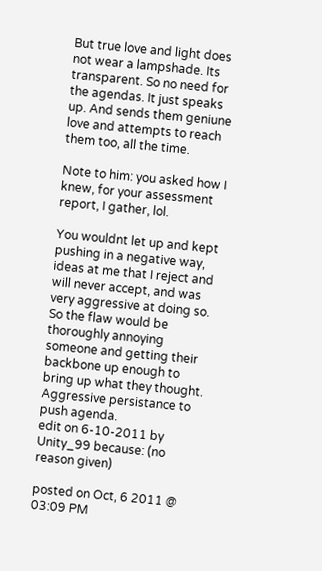But true love and light does not wear a lampshade. Its transparent. So no need for the agendas. It just speaks up. And sends them geniune love and attempts to reach them too, all the time.

Note to him: you asked how I knew, for your assessment report, I gather, lol.

You wouldnt let up and kept pushing in a negative way, ideas at me that I reject and will never accept, and was very aggressive at doing so. So the flaw would be thoroughly annoying someone and getting their backbone up enough to bring up what they thought. Aggressive persistance to push agenda.
edit on 6-10-2011 by Unity_99 because: (no reason given)

posted on Oct, 6 2011 @ 03:09 PM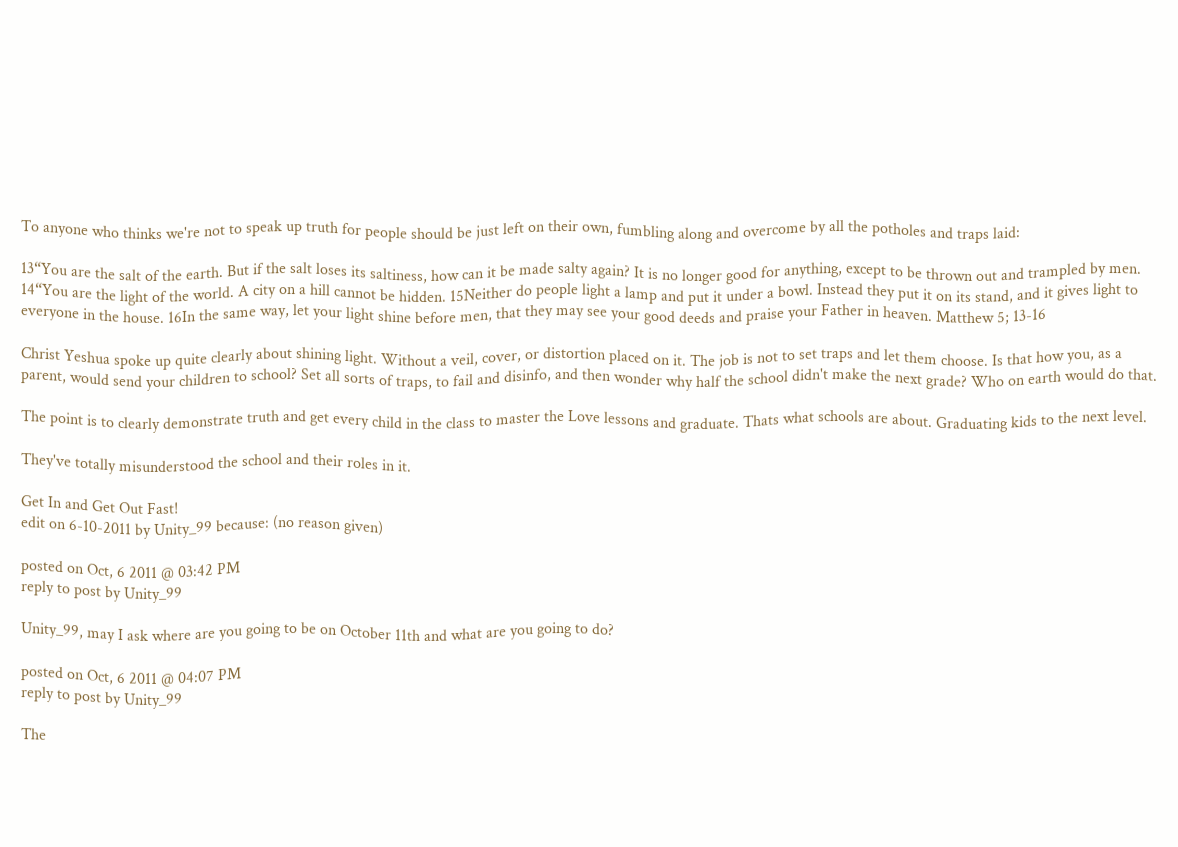To anyone who thinks we're not to speak up truth for people should be just left on their own, fumbling along and overcome by all the potholes and traps laid:

13“You are the salt of the earth. But if the salt loses its saltiness, how can it be made salty again? It is no longer good for anything, except to be thrown out and trampled by men. 14“You are the light of the world. A city on a hill cannot be hidden. 15Neither do people light a lamp and put it under a bowl. Instead they put it on its stand, and it gives light to everyone in the house. 16In the same way, let your light shine before men, that they may see your good deeds and praise your Father in heaven. Matthew 5; 13-16

Christ Yeshua spoke up quite clearly about shining light. Without a veil, cover, or distortion placed on it. The job is not to set traps and let them choose. Is that how you, as a parent, would send your children to school? Set all sorts of traps, to fail and disinfo, and then wonder why half the school didn't make the next grade? Who on earth would do that.

The point is to clearly demonstrate truth and get every child in the class to master the Love lessons and graduate. Thats what schools are about. Graduating kids to the next level.

They've totally misunderstood the school and their roles in it.

Get In and Get Out Fast!
edit on 6-10-2011 by Unity_99 because: (no reason given)

posted on Oct, 6 2011 @ 03:42 PM
reply to post by Unity_99

Unity_99, may I ask where are you going to be on October 11th and what are you going to do?

posted on Oct, 6 2011 @ 04:07 PM
reply to post by Unity_99

The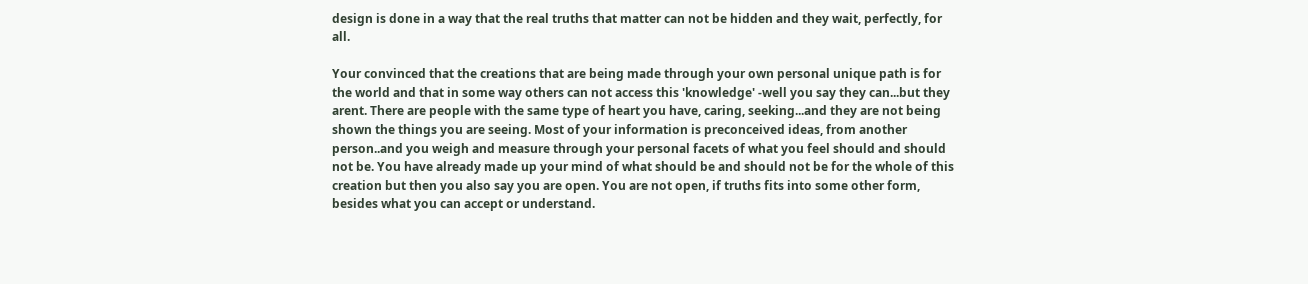design is done in a way that the real truths that matter can not be hidden and they wait, perfectly, for all.

Your convinced that the creations that are being made through your own personal unique path is for the world and that in some way others can not access this 'knowledge' -well you say they can...but they arent. There are people with the same type of heart you have, caring, seeking...and they are not being shown the things you are seeing. Most of your information is preconceived ideas, from another person..and you weigh and measure through your personal facets of what you feel should and should not be. You have already made up your mind of what should be and should not be for the whole of this creation but then you also say you are open. You are not open, if truths fits into some other form, besides what you can accept or understand.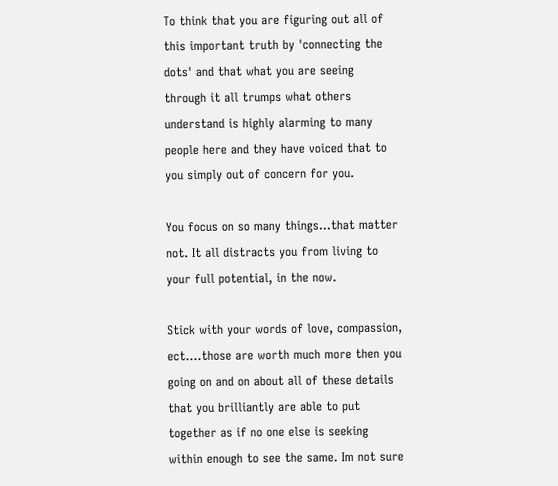To think that you are figuring out all of this important truth by 'connecting the dots' and that what you are seeing through it all trumps what others understand is highly alarming to many people here and they have voiced that to you simply out of concern for you.

You focus on so many things...that matter not. It all distracts you from living to your full potential, in the now.

Stick with your words of love, compassion, ect....those are worth much more then you going on and on about all of these details that you brilliantly are able to put together as if no one else is seeking within enough to see the same. Im not sure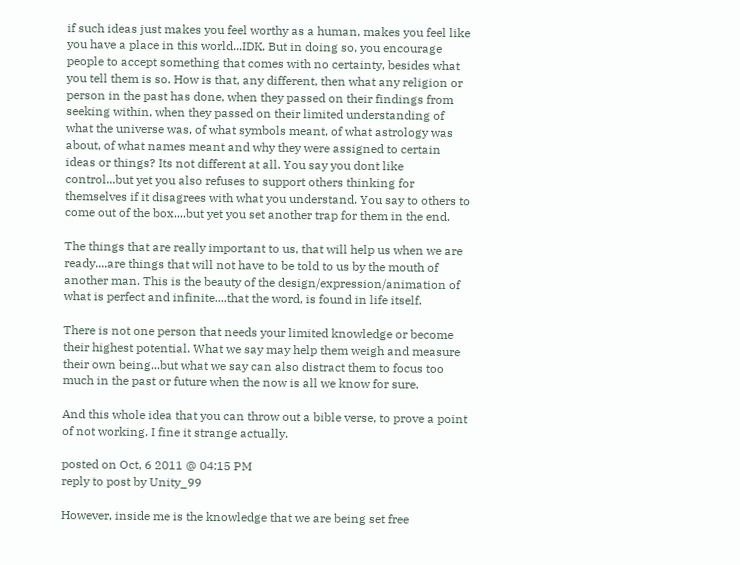if such ideas just makes you feel worthy as a human, makes you feel like you have a place in this world...IDK. But in doing so, you encourage people to accept something that comes with no certainty, besides what you tell them is so. How is that, any different, then what any religion or person in the past has done, when they passed on their findings from seeking within, when they passed on their limited understanding of what the universe was, of what symbols meant, of what astrology was about, of what names meant and why they were assigned to certain ideas or things? Its not different at all. You say you dont like control...but yet you also refuses to support others thinking for themselves if it disagrees with what you understand. You say to others to come out of the box....but yet you set another trap for them in the end.

The things that are really important to us, that will help us when we are ready....are things that will not have to be told to us by the mouth of another man. This is the beauty of the design/expression/animation of what is perfect and infinite....that the word, is found in life itself.

There is not one person that needs your limited knowledge or become their highest potential. What we say may help them weigh and measure their own being...but what we say can also distract them to focus too much in the past or future when the now is all we know for sure.

And this whole idea that you can throw out a bible verse, to prove a point of not working. I fine it strange actually.

posted on Oct, 6 2011 @ 04:15 PM
reply to post by Unity_99

However, inside me is the knowledge that we are being set free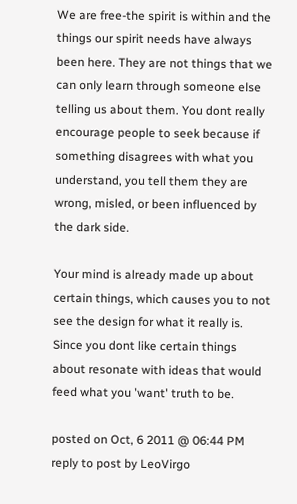We are free-the spirit is within and the things our spirit needs have always been here. They are not things that we can only learn through someone else telling us about them. You dont really encourage people to seek because if something disagrees with what you understand, you tell them they are wrong, misled, or been influenced by the dark side.

Your mind is already made up about certain things, which causes you to not see the design for what it really is. Since you dont like certain things about resonate with ideas that would feed what you 'want' truth to be.

posted on Oct, 6 2011 @ 06:44 PM
reply to post by LeoVirgo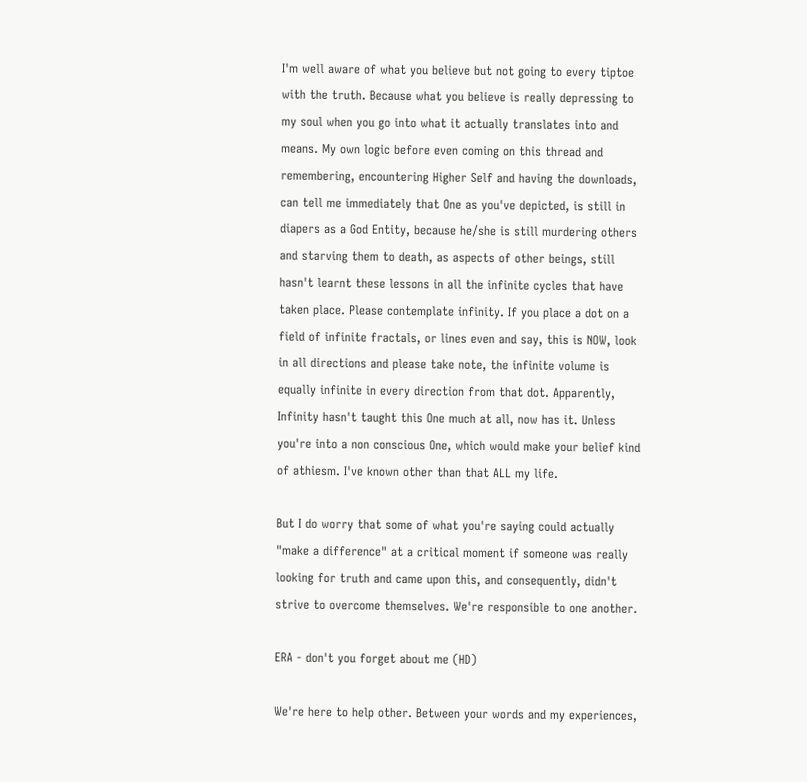I'm well aware of what you believe but not going to every tiptoe with the truth. Because what you believe is really depressing to my soul when you go into what it actually translates into and means. My own logic before even coming on this thread and remembering, encountering Higher Self and having the downloads, can tell me immediately that One as you've depicted, is still in diapers as a God Entity, because he/she is still murdering others and starving them to death, as aspects of other beings, still hasn't learnt these lessons in all the infinite cycles that have taken place. Please contemplate infinity. If you place a dot on a field of infinite fractals, or lines even and say, this is NOW, look in all directions and please take note, the infinite volume is equally infinite in every direction from that dot. Apparently, Infinity hasn't taught this One much at all, now has it. Unless you're into a non conscious One, which would make your belief kind of athiesm. I've known other than that ALL my life.

But I do worry that some of what you're saying could actually "make a difference" at a critical moment if someone was really looking for truth and came upon this, and consequently, didn't strive to overcome themselves. We're responsible to one another.

ERA - don't you forget about me (HD)

We're here to help other. Between your words and my experiences,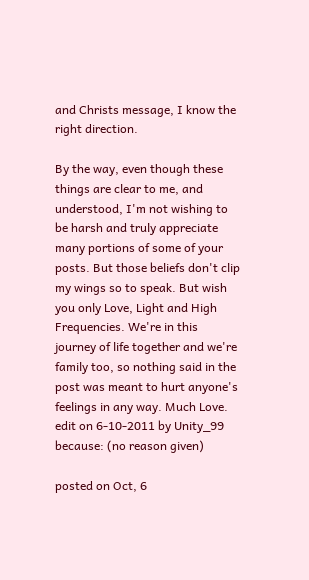and Christs message, I know the right direction.

By the way, even though these things are clear to me, and understood, I'm not wishing to be harsh and truly appreciate many portions of some of your posts. But those beliefs don't clip my wings so to speak. But wish you only Love, Light and High Frequencies. We're in this journey of life together and we're family too, so nothing said in the post was meant to hurt anyone's feelings in any way. Much Love.
edit on 6-10-2011 by Unity_99 because: (no reason given)

posted on Oct, 6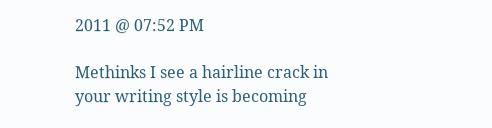2011 @ 07:52 PM

Methinks I see a hairline crack in your writing style is becoming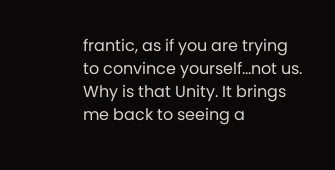frantic, as if you are trying to convince yourself...not us. Why is that Unity. It brings me back to seeing a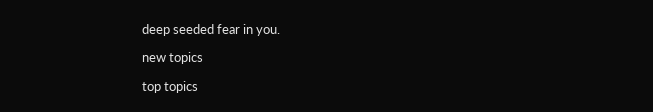deep seeded fear in you.

new topics

top topics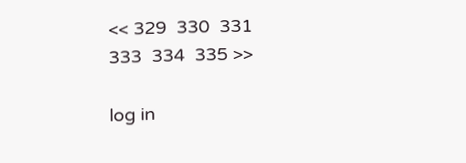<< 329  330  331    333  334  335 >>

log in